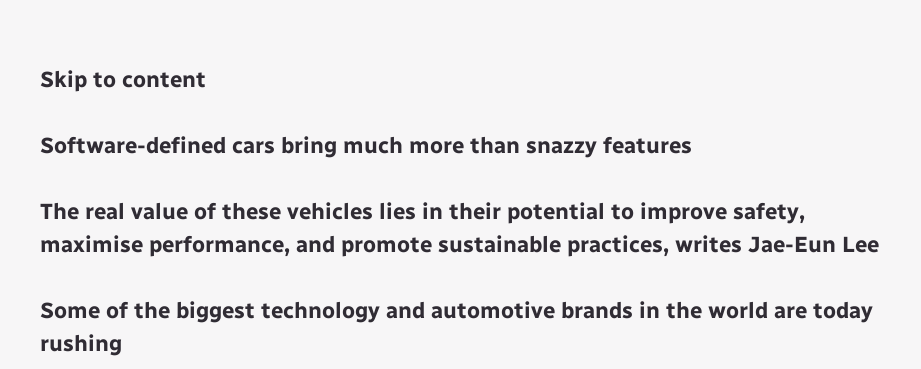Skip to content

Software-defined cars bring much more than snazzy features

The real value of these vehicles lies in their potential to improve safety, maximise performance, and promote sustainable practices, writes Jae-Eun Lee

Some of the biggest technology and automotive brands in the world are today rushing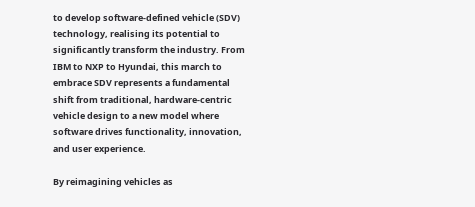to develop software-defined vehicle (SDV) technology, realising its potential to significantly transform the industry. From IBM to NXP to Hyundai, this march to embrace SDV represents a fundamental shift from traditional, hardware-centric vehicle design to a new model where software drives functionality, innovation, and user experience.

By reimagining vehicles as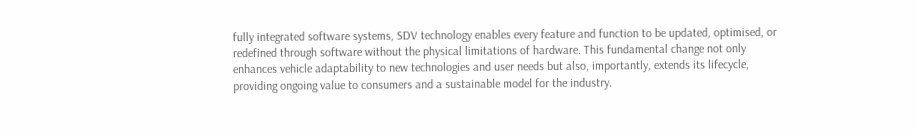fully integrated software systems, SDV technology enables every feature and function to be updated, optimised, or redefined through software without the physical limitations of hardware. This fundamental change not only enhances vehicle adaptability to new technologies and user needs but also, importantly, extends its lifecycle, providing ongoing value to consumers and a sustainable model for the industry.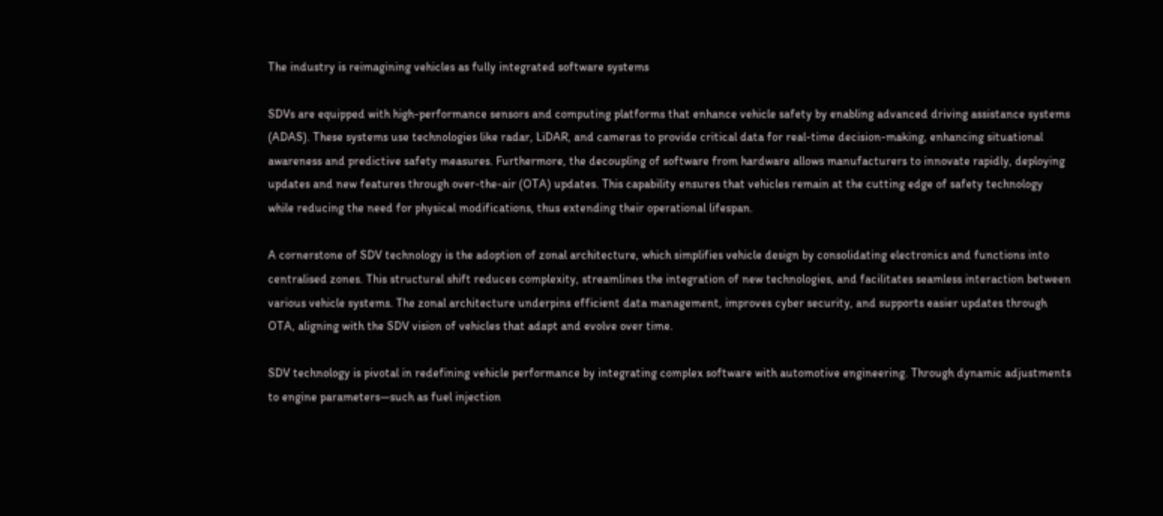The industry is reimagining vehicles as fully integrated software systems

SDVs are equipped with high-performance sensors and computing platforms that enhance vehicle safety by enabling advanced driving assistance systems (ADAS). These systems use technologies like radar, LiDAR, and cameras to provide critical data for real-time decision-making, enhancing situational awareness and predictive safety measures. Furthermore, the decoupling of software from hardware allows manufacturers to innovate rapidly, deploying updates and new features through over-the-air (OTA) updates. This capability ensures that vehicles remain at the cutting edge of safety technology while reducing the need for physical modifications, thus extending their operational lifespan.

A cornerstone of SDV technology is the adoption of zonal architecture, which simplifies vehicle design by consolidating electronics and functions into centralised zones. This structural shift reduces complexity, streamlines the integration of new technologies, and facilitates seamless interaction between various vehicle systems. The zonal architecture underpins efficient data management, improves cyber security, and supports easier updates through OTA, aligning with the SDV vision of vehicles that adapt and evolve over time.

SDV technology is pivotal in redefining vehicle performance by integrating complex software with automotive engineering. Through dynamic adjustments to engine parameters—such as fuel injection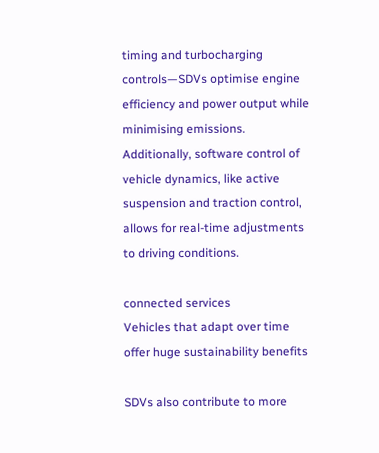timing and turbocharging controls—SDVs optimise engine efficiency and power output while minimising emissions. Additionally, software control of vehicle dynamics, like active suspension and traction control, allows for real-time adjustments to driving conditions.

connected services
Vehicles that adapt over time offer huge sustainability benefits

SDVs also contribute to more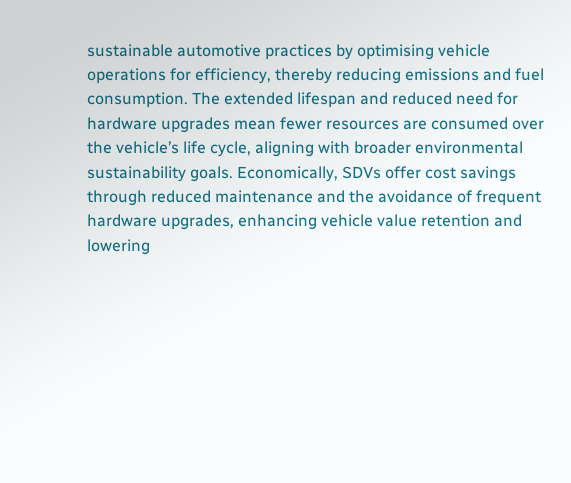sustainable automotive practices by optimising vehicle operations for efficiency, thereby reducing emissions and fuel consumption. The extended lifespan and reduced need for hardware upgrades mean fewer resources are consumed over the vehicle’s life cycle, aligning with broader environmental sustainability goals. Economically, SDVs offer cost savings through reduced maintenance and the avoidance of frequent hardware upgrades, enhancing vehicle value retention and lowering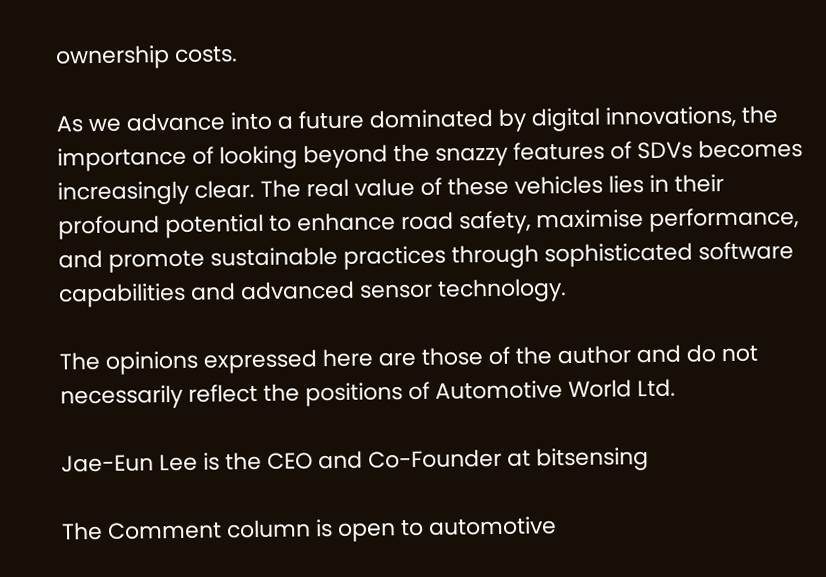ownership costs.

As we advance into a future dominated by digital innovations, the importance of looking beyond the snazzy features of SDVs becomes increasingly clear. The real value of these vehicles lies in their profound potential to enhance road safety, maximise performance, and promote sustainable practices through sophisticated software capabilities and advanced sensor technology.

The opinions expressed here are those of the author and do not necessarily reflect the positions of Automotive World Ltd.

Jae-Eun Lee is the CEO and Co-Founder at bitsensing

The Comment column is open to automotive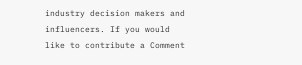industry decision makers and influencers. If you would like to contribute a Comment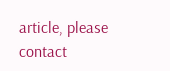article, please contact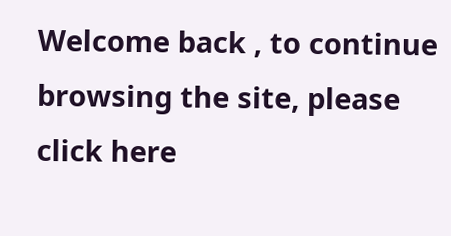Welcome back , to continue browsing the site, please click here